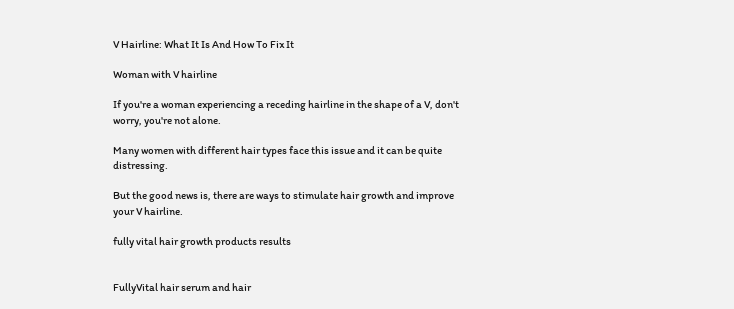V Hairline: What It Is And How To Fix It

Woman with V hairline

If you're a woman experiencing a receding hairline in the shape of a V, don't worry, you're not alone.

Many women with different hair types face this issue and it can be quite distressing.

But the good news is, there are ways to stimulate hair growth and improve your V hairline.

fully vital hair growth products results


FullyVital hair serum and hair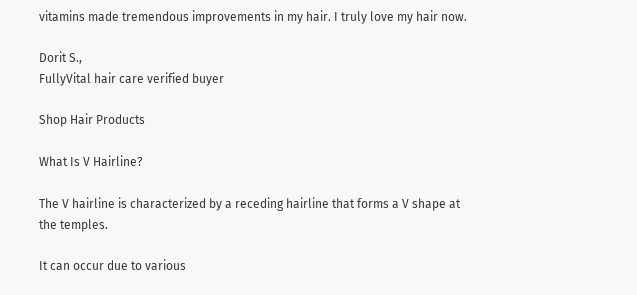vitamins made tremendous improvements in my hair. I truly love my hair now.

Dorit S.,
FullyVital hair care verified buyer

Shop Hair Products

What Is V Hairline?

The V hairline is characterized by a receding hairline that forms a V shape at the temples.

It can occur due to various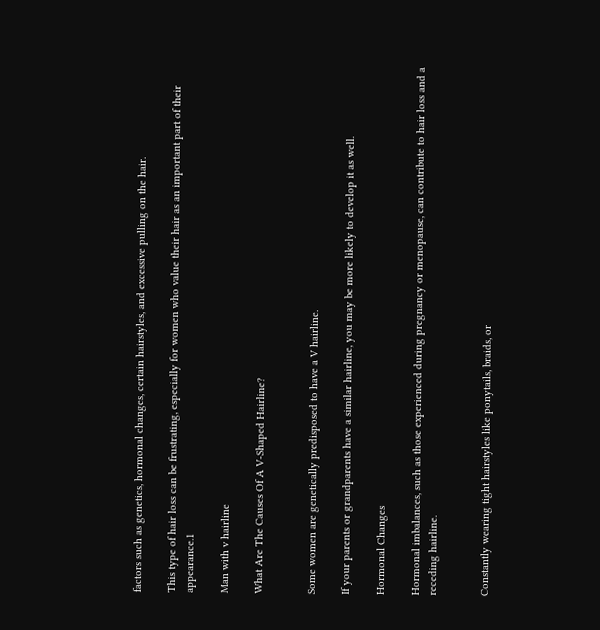factors such as genetics, hormonal changes, certain hairstyles, and excessive pulling on the hair.

This type of hair loss can be frustrating, especially for women who value their hair as an important part of their appearance.1

Man with v hairline

What Are The Causes Of A V-Shaped Hairline?


Some women are genetically predisposed to have a V hairline.

If your parents or grandparents have a similar hairline, you may be more likely to develop it as well.

Hormonal Changes

Hormonal imbalances, such as those experienced during pregnancy or menopause, can contribute to hair loss and a receding hairline.


Constantly wearing tight hairstyles like ponytails, braids, or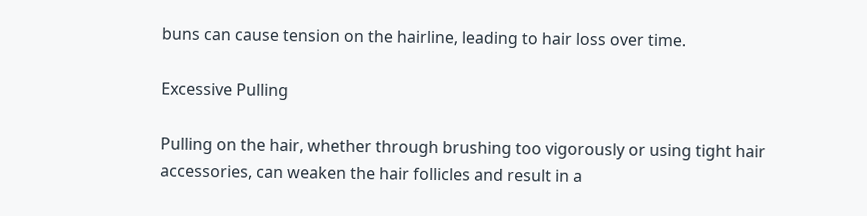buns can cause tension on the hairline, leading to hair loss over time.

Excessive Pulling

Pulling on the hair, whether through brushing too vigorously or using tight hair accessories, can weaken the hair follicles and result in a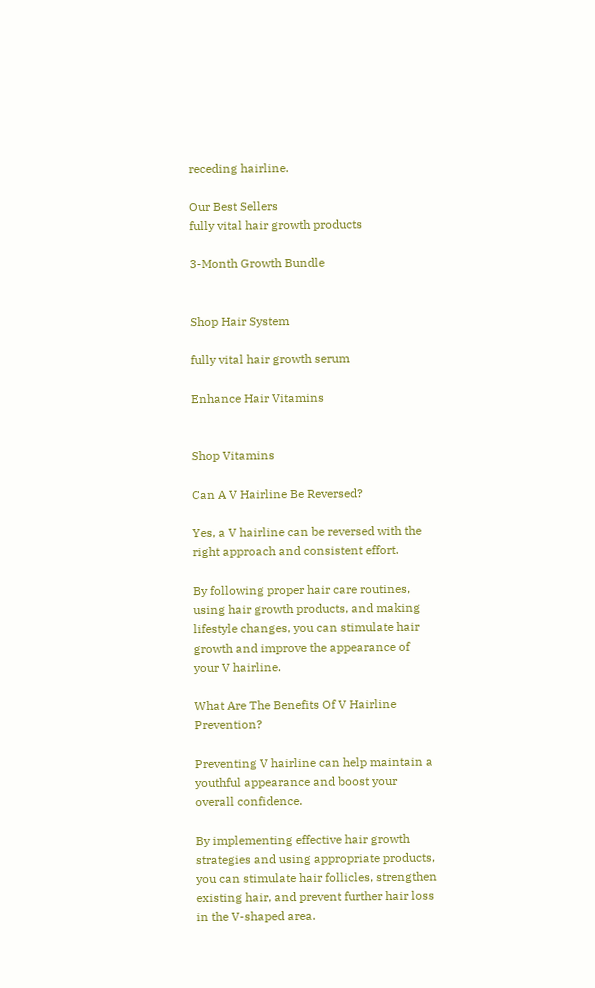receding hairline.

Our Best Sellers
fully vital hair growth products

3-Month Growth Bundle


Shop Hair System

fully vital hair growth serum

Enhance Hair Vitamins


Shop Vitamins

Can A V Hairline Be Reversed?

Yes, a V hairline can be reversed with the right approach and consistent effort.

By following proper hair care routines, using hair growth products, and making lifestyle changes, you can stimulate hair growth and improve the appearance of your V hairline.

What Are The Benefits Of V Hairline Prevention?

Preventing V hairline can help maintain a youthful appearance and boost your overall confidence.

By implementing effective hair growth strategies and using appropriate products, you can stimulate hair follicles, strengthen existing hair, and prevent further hair loss in the V-shaped area.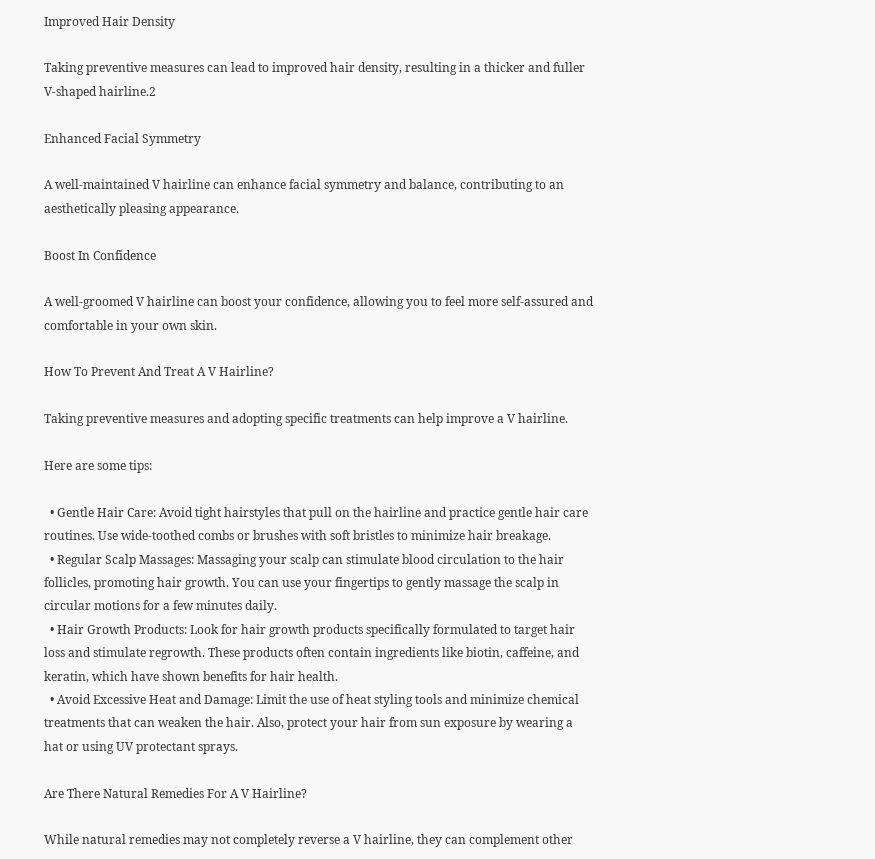Improved Hair Density

Taking preventive measures can lead to improved hair density, resulting in a thicker and fuller V-shaped hairline.2

Enhanced Facial Symmetry

A well-maintained V hairline can enhance facial symmetry and balance, contributing to an aesthetically pleasing appearance.

Boost In Confidence

A well-groomed V hairline can boost your confidence, allowing you to feel more self-assured and comfortable in your own skin.

How To Prevent And Treat A V Hairline?

Taking preventive measures and adopting specific treatments can help improve a V hairline.

Here are some tips:

  • Gentle Hair Care: Avoid tight hairstyles that pull on the hairline and practice gentle hair care routines. Use wide-toothed combs or brushes with soft bristles to minimize hair breakage.
  • Regular Scalp Massages: Massaging your scalp can stimulate blood circulation to the hair follicles, promoting hair growth. You can use your fingertips to gently massage the scalp in circular motions for a few minutes daily.
  • Hair Growth Products: Look for hair growth products specifically formulated to target hair loss and stimulate regrowth. These products often contain ingredients like biotin, caffeine, and keratin, which have shown benefits for hair health.
  • Avoid Excessive Heat and Damage: Limit the use of heat styling tools and minimize chemical treatments that can weaken the hair. Also, protect your hair from sun exposure by wearing a hat or using UV protectant sprays.

Are There Natural Remedies For A V Hairline?

While natural remedies may not completely reverse a V hairline, they can complement other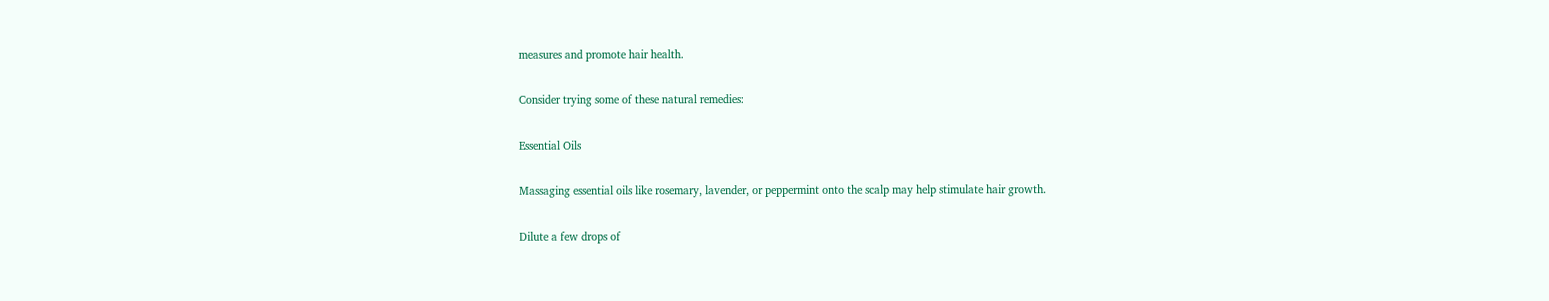measures and promote hair health.

Consider trying some of these natural remedies:

Essential Oils

Massaging essential oils like rosemary, lavender, or peppermint onto the scalp may help stimulate hair growth.

Dilute a few drops of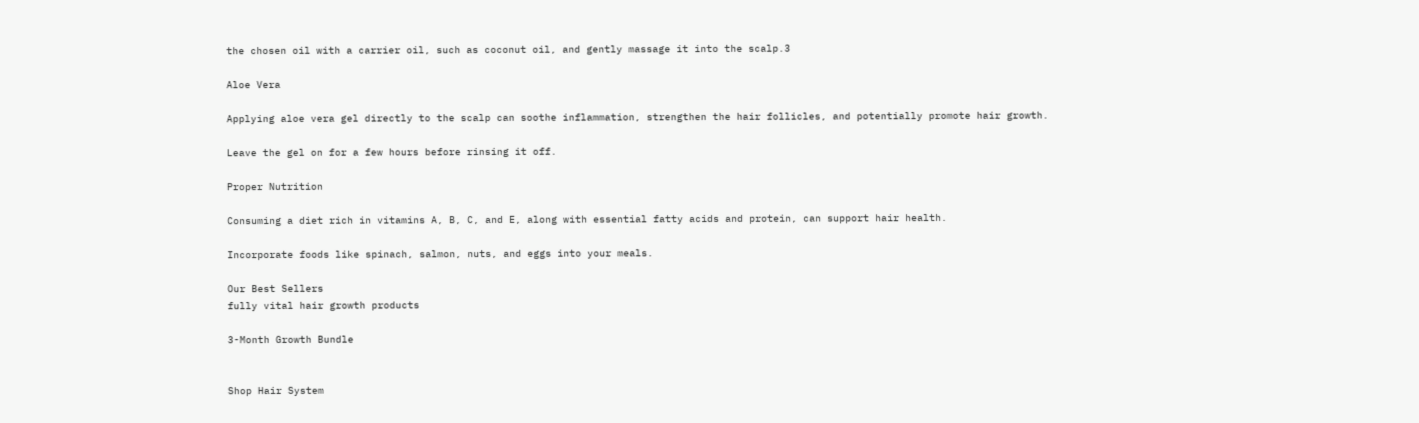the chosen oil with a carrier oil, such as coconut oil, and gently massage it into the scalp.3

Aloe Vera

Applying aloe vera gel directly to the scalp can soothe inflammation, strengthen the hair follicles, and potentially promote hair growth.

Leave the gel on for a few hours before rinsing it off.

Proper Nutrition

Consuming a diet rich in vitamins A, B, C, and E, along with essential fatty acids and protein, can support hair health.

Incorporate foods like spinach, salmon, nuts, and eggs into your meals.

Our Best Sellers
fully vital hair growth products

3-Month Growth Bundle


Shop Hair System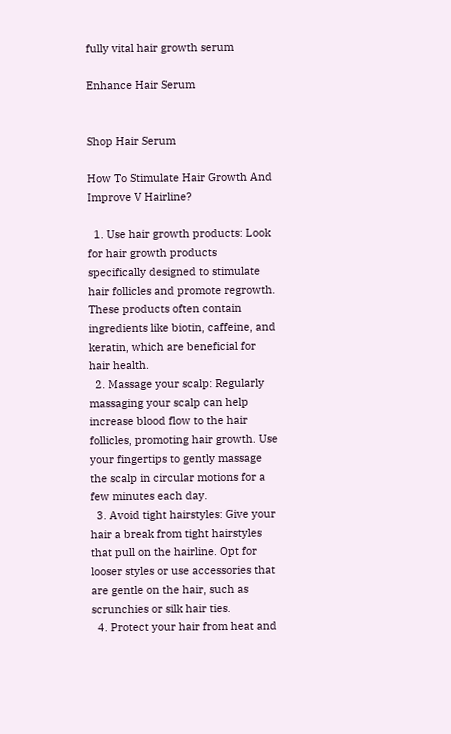fully vital hair growth serum

Enhance Hair Serum


Shop Hair Serum

How To Stimulate Hair Growth And Improve V Hairline?

  1. Use hair growth products: Look for hair growth products specifically designed to stimulate hair follicles and promote regrowth. These products often contain ingredients like biotin, caffeine, and keratin, which are beneficial for hair health.
  2. Massage your scalp: Regularly massaging your scalp can help increase blood flow to the hair follicles, promoting hair growth. Use your fingertips to gently massage the scalp in circular motions for a few minutes each day.
  3. Avoid tight hairstyles: Give your hair a break from tight hairstyles that pull on the hairline. Opt for looser styles or use accessories that are gentle on the hair, such as scrunchies or silk hair ties.
  4. Protect your hair from heat and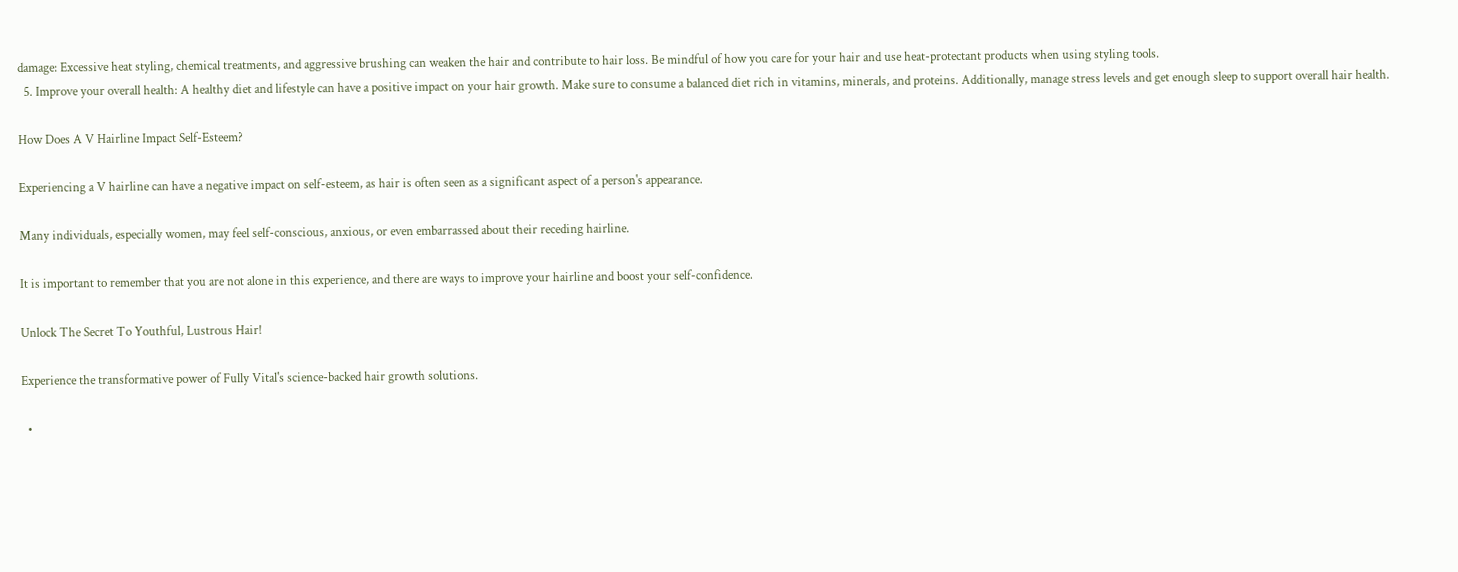damage: Excessive heat styling, chemical treatments, and aggressive brushing can weaken the hair and contribute to hair loss. Be mindful of how you care for your hair and use heat-protectant products when using styling tools.
  5. Improve your overall health: A healthy diet and lifestyle can have a positive impact on your hair growth. Make sure to consume a balanced diet rich in vitamins, minerals, and proteins. Additionally, manage stress levels and get enough sleep to support overall hair health.

How Does A V Hairline Impact Self-Esteem?

Experiencing a V hairline can have a negative impact on self-esteem, as hair is often seen as a significant aspect of a person's appearance.

Many individuals, especially women, may feel self-conscious, anxious, or even embarrassed about their receding hairline.

It is important to remember that you are not alone in this experience, and there are ways to improve your hairline and boost your self-confidence.

Unlock The Secret To Youthful, Lustrous Hair!

Experience the transformative power of Fully Vital's science-backed hair growth solutions.

  •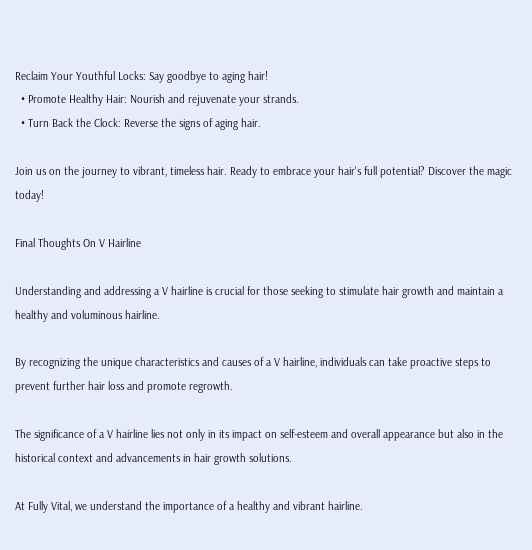Reclaim Your Youthful Locks: Say goodbye to aging hair!
  • Promote Healthy Hair: Nourish and rejuvenate your strands.
  • Turn Back the Clock: Reverse the signs of aging hair.

Join us on the journey to vibrant, timeless hair. Ready to embrace your hair's full potential? Discover the magic today!

Final Thoughts On V Hairline

Understanding and addressing a V hairline is crucial for those seeking to stimulate hair growth and maintain a healthy and voluminous hairline.

By recognizing the unique characteristics and causes of a V hairline, individuals can take proactive steps to prevent further hair loss and promote regrowth.

The significance of a V hairline lies not only in its impact on self-esteem and overall appearance but also in the historical context and advancements in hair growth solutions.

At Fully Vital, we understand the importance of a healthy and vibrant hairline.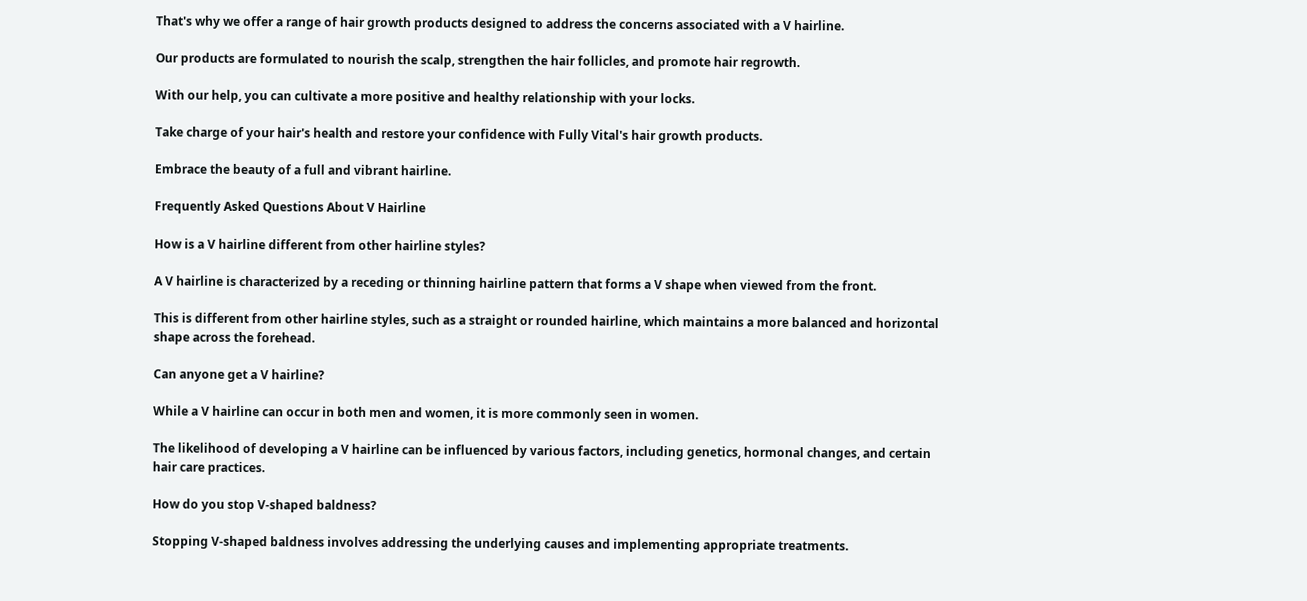That's why we offer a range of hair growth products designed to address the concerns associated with a V hairline.

Our products are formulated to nourish the scalp, strengthen the hair follicles, and promote hair regrowth.

With our help, you can cultivate a more positive and healthy relationship with your locks.

Take charge of your hair's health and restore your confidence with Fully Vital's hair growth products.

Embrace the beauty of a full and vibrant hairline.

Frequently Asked Questions About V Hairline

How is a V hairline different from other hairline styles?

A V hairline is characterized by a receding or thinning hairline pattern that forms a V shape when viewed from the front.

This is different from other hairline styles, such as a straight or rounded hairline, which maintains a more balanced and horizontal shape across the forehead.

Can anyone get a V hairline?

While a V hairline can occur in both men and women, it is more commonly seen in women.

The likelihood of developing a V hairline can be influenced by various factors, including genetics, hormonal changes, and certain hair care practices.

How do you stop V-shaped baldness?

Stopping V-shaped baldness involves addressing the underlying causes and implementing appropriate treatments.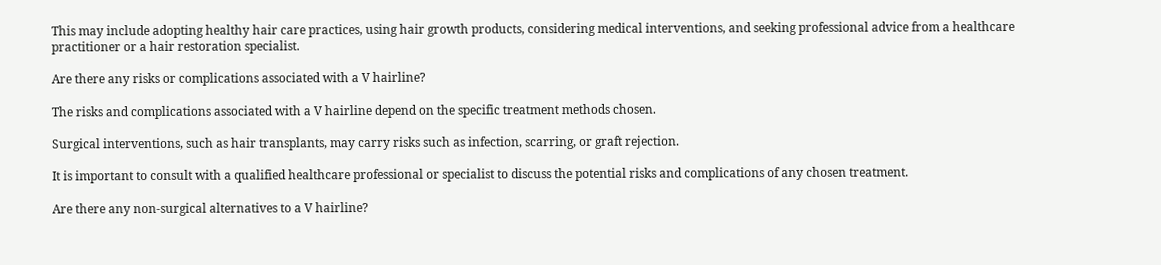This may include adopting healthy hair care practices, using hair growth products, considering medical interventions, and seeking professional advice from a healthcare practitioner or a hair restoration specialist.

Are there any risks or complications associated with a V hairline?

The risks and complications associated with a V hairline depend on the specific treatment methods chosen.

Surgical interventions, such as hair transplants, may carry risks such as infection, scarring, or graft rejection.

It is important to consult with a qualified healthcare professional or specialist to discuss the potential risks and complications of any chosen treatment.

Are there any non-surgical alternatives to a V hairline?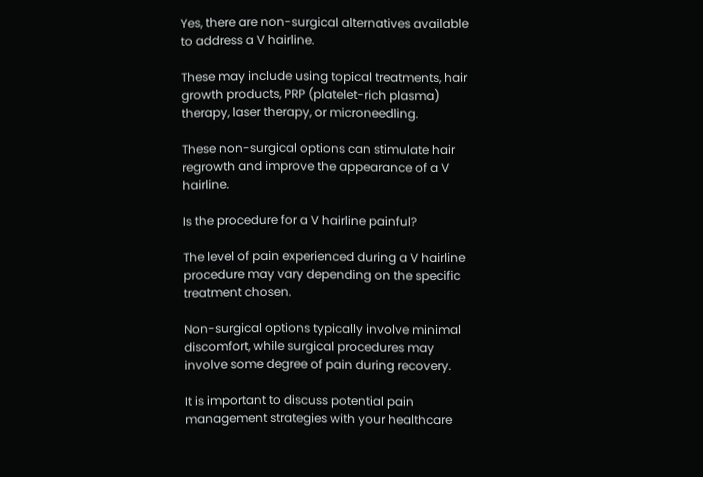Yes, there are non-surgical alternatives available to address a V hairline.

These may include using topical treatments, hair growth products, PRP (platelet-rich plasma) therapy, laser therapy, or microneedling.

These non-surgical options can stimulate hair regrowth and improve the appearance of a V hairline.

Is the procedure for a V hairline painful?

The level of pain experienced during a V hairline procedure may vary depending on the specific treatment chosen.

Non-surgical options typically involve minimal discomfort, while surgical procedures may involve some degree of pain during recovery.

It is important to discuss potential pain management strategies with your healthcare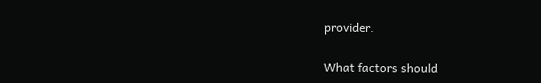provider.

What factors should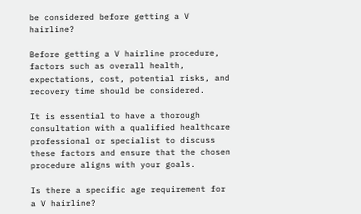be considered before getting a V hairline?

Before getting a V hairline procedure, factors such as overall health, expectations, cost, potential risks, and recovery time should be considered.

It is essential to have a thorough consultation with a qualified healthcare professional or specialist to discuss these factors and ensure that the chosen procedure aligns with your goals.

Is there a specific age requirement for a V hairline?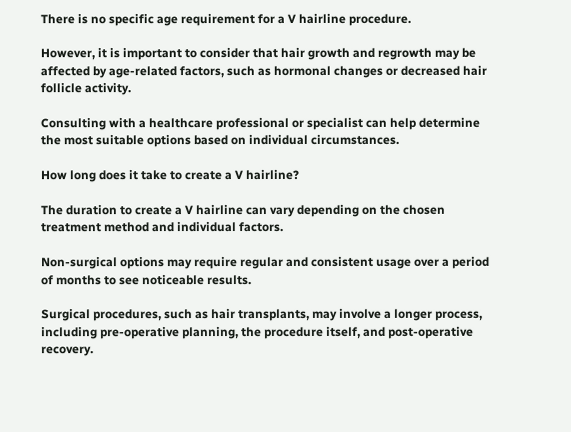There is no specific age requirement for a V hairline procedure.

However, it is important to consider that hair growth and regrowth may be affected by age-related factors, such as hormonal changes or decreased hair follicle activity.

Consulting with a healthcare professional or specialist can help determine the most suitable options based on individual circumstances.

How long does it take to create a V hairline?

The duration to create a V hairline can vary depending on the chosen treatment method and individual factors.

Non-surgical options may require regular and consistent usage over a period of months to see noticeable results.

Surgical procedures, such as hair transplants, may involve a longer process, including pre-operative planning, the procedure itself, and post-operative recovery.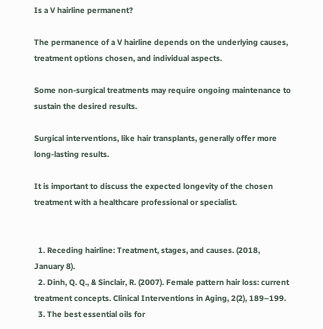Is a V hairline permanent?

The permanence of a V hairline depends on the underlying causes, treatment options chosen, and individual aspects.

Some non-surgical treatments may require ongoing maintenance to sustain the desired results.

Surgical interventions, like hair transplants, generally offer more long-lasting results.

It is important to discuss the expected longevity of the chosen treatment with a healthcare professional or specialist.


  1. Receding hairline: Treatment, stages, and causes. (2018, January 8).
  2. Dinh, Q. Q., & Sinclair, R. (2007). Female pattern hair loss: current treatment concepts. Clinical Interventions in Aging, 2(2), 189–199.
  3. The best essential oils for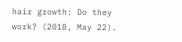hair growth: Do they work? (2018, May 22).